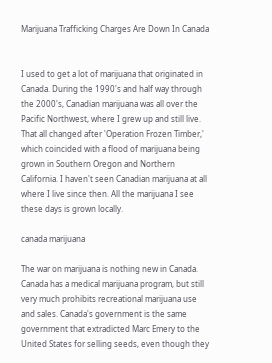Marijuana Trafficking Charges Are Down In Canada


I used to get a lot of marijuana that originated in Canada. During the 1990's and half way through the 2000's, Canadian marijuana was all over the Pacific Northwest, where I grew up and still live. That all changed after 'Operation Frozen Timber,' which coincided with a flood of marijuana being grown in Southern Oregon and Northern California. I haven't seen Canadian marijuana at all where I live since then. All the marijuana I see these days is grown locally.

canada marijuana

The war on marijuana is nothing new in Canada. Canada has a medical marijuana program, but still very much prohibits recreational marijuana use and sales. Canada's government is the same government that extradicted Marc Emery to the United States for selling seeds, even though they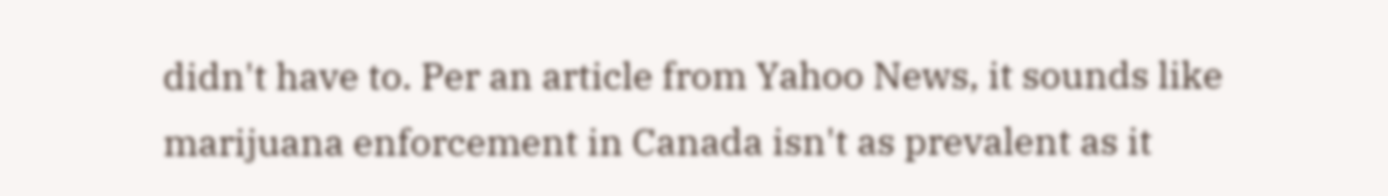didn't have to. Per an article from Yahoo News, it sounds like marijuana enforcement in Canada isn't as prevalent as it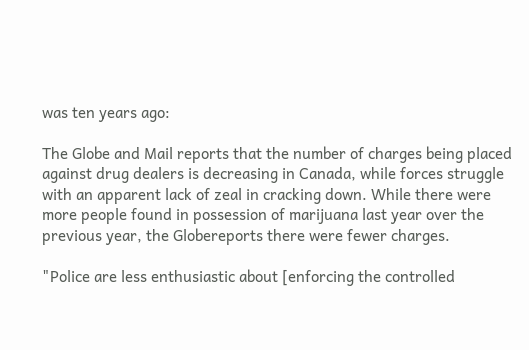was ten years ago:

The Globe and Mail reports that the number of charges being placed against drug dealers is decreasing in Canada, while forces struggle with an apparent lack of zeal in cracking down. While there were more people found in possession of marijuana last year over the previous year, the Globereports there were fewer charges.

"Police are less enthusiastic about [enforcing the controlled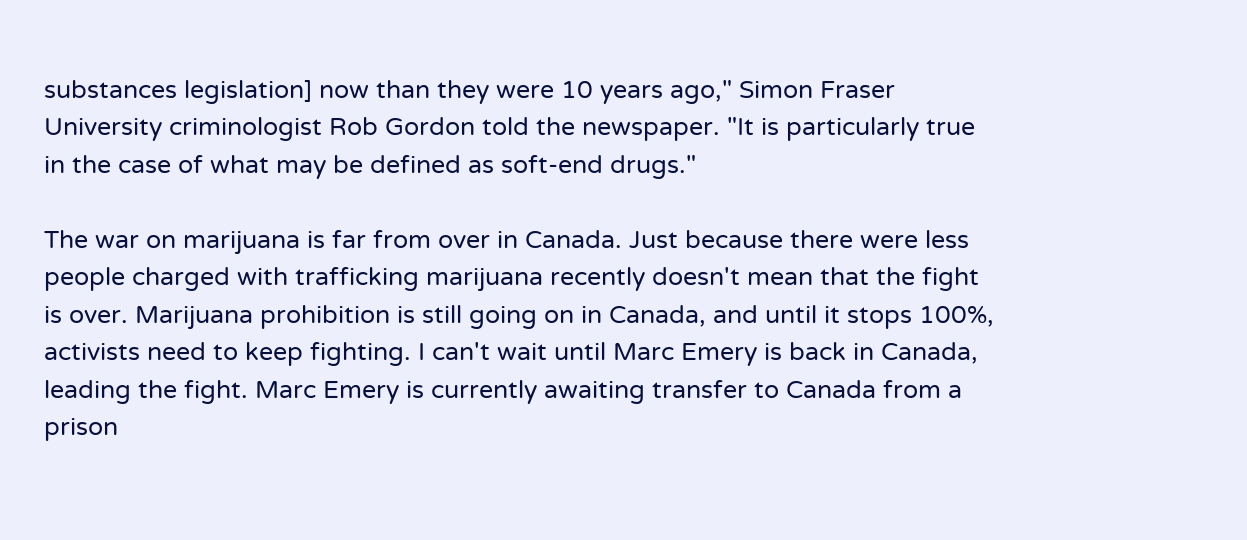substances legislation] now than they were 10 years ago," Simon Fraser University criminologist Rob Gordon told the newspaper. "It is particularly true in the case of what may be defined as soft-end drugs."

The war on marijuana is far from over in Canada. Just because there were less people charged with trafficking marijuana recently doesn't mean that the fight is over. Marijuana prohibition is still going on in Canada, and until it stops 100%, activists need to keep fighting. I can't wait until Marc Emery is back in Canada, leading the fight. Marc Emery is currently awaiting transfer to Canada from a prison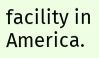facility in America.